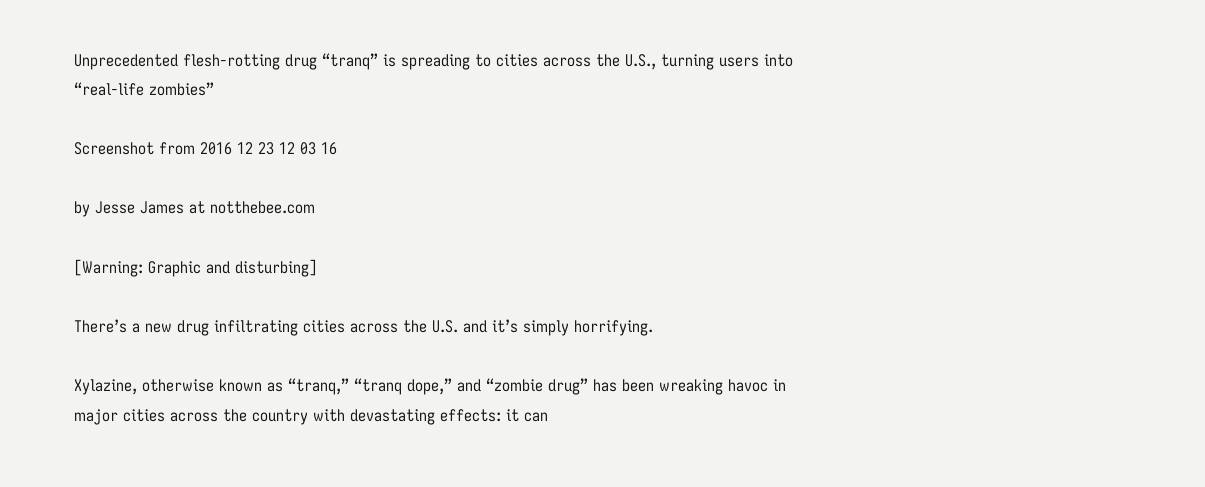Unprecedented flesh-rotting drug “tranq” is spreading to cities across the U.S., turning users into “real-life zombies”

Screenshot from 2016 12 23 12 03 16

by Jesse James at notthebee.com

[Warning: Graphic and disturbing]

There’s a new drug infiltrating cities across the U.S. and it’s simply horrifying.

Xylazine, otherwise known as “tranq,” “tranq dope,” and “zombie drug” has been wreaking havoc in major cities across the country with devastating effects: it can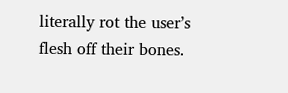literally rot the user’s flesh off their bones.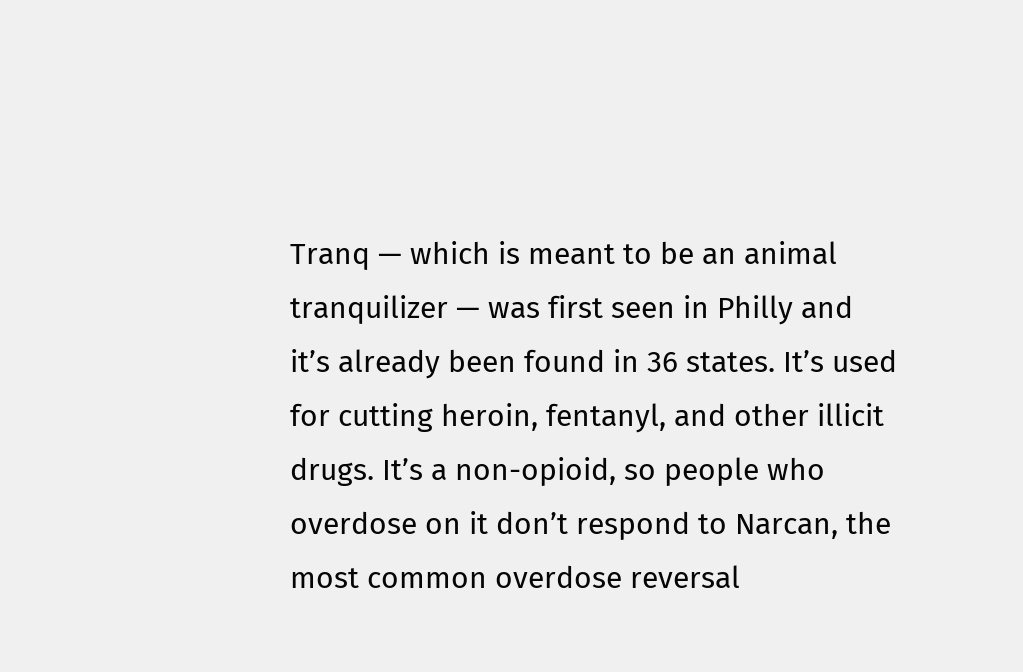Tranq — which is meant to be an animal tranquilizer — was first seen in Philly and it’s already been found in 36 states. It’s used for cutting heroin, fentanyl, and other illicit drugs. It’s a non-opioid, so people who overdose on it don’t respond to Narcan, the most common overdose reversal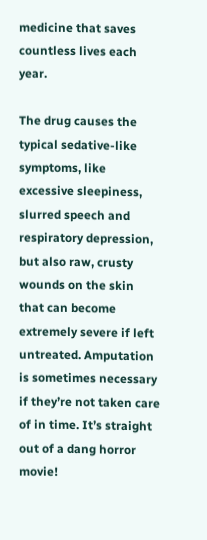medicine that saves countless lives each year.

The drug causes the typical sedative-like symptoms, like excessive sleepiness, slurred speech and respiratory depression, but also raw, crusty wounds on the skin that can become extremely severe if left untreated. Amputation is sometimes necessary if they’re not taken care of in time. It’s straight out of a dang horror movie!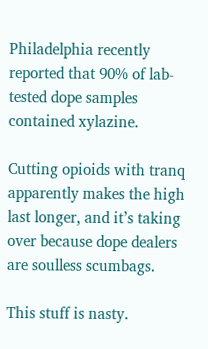Philadelphia recently reported that 90% of lab-tested dope samples contained xylazine.

Cutting opioids with tranq apparently makes the high last longer, and it’s taking over because dope dealers are soulless scumbags.

This stuff is nasty.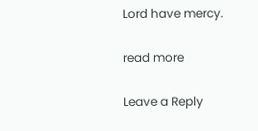Lord have mercy.

read more

Leave a Reply